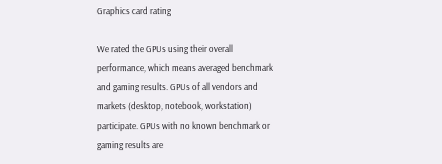Graphics card rating

We rated the GPUs using their overall performance, which means averaged benchmark and gaming results. GPUs of all vendors and markets (desktop, notebook, workstation) participate. GPUs with no known benchmark or gaming results are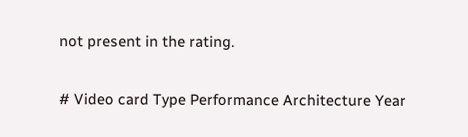not present in the rating.

# Video card Type Performance Architecture Year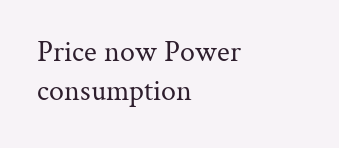Price now Power consumption